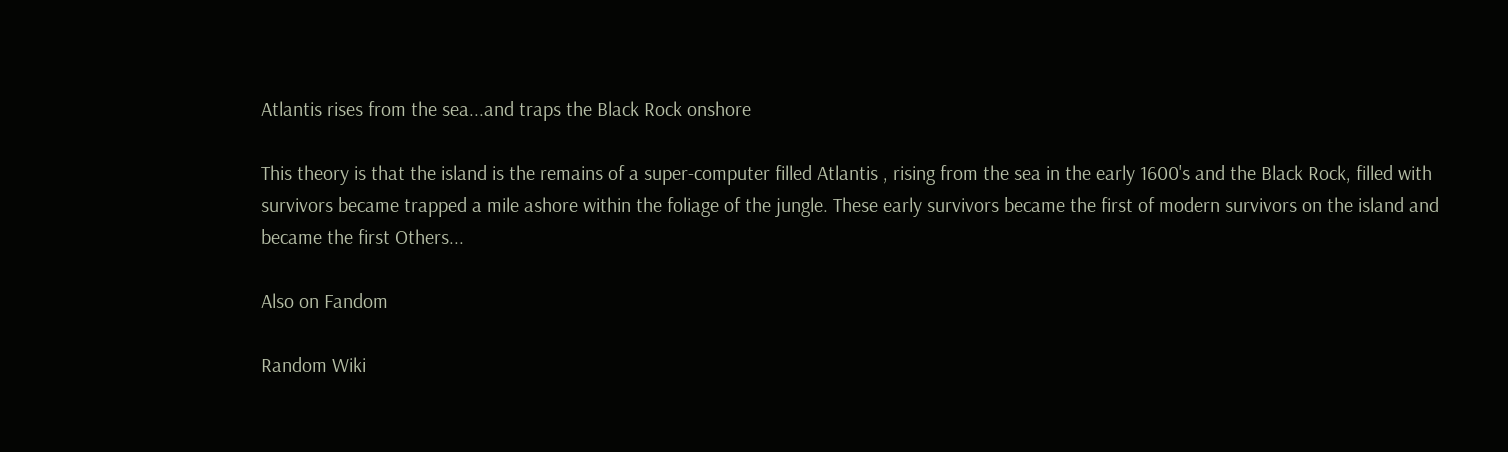Atlantis rises from the sea...and traps the Black Rock onshore

This theory is that the island is the remains of a super-computer filled Atlantis , rising from the sea in the early 1600's and the Black Rock, filled with survivors became trapped a mile ashore within the foliage of the jungle. These early survivors became the first of modern survivors on the island and became the first Others...

Also on Fandom

Random Wiki